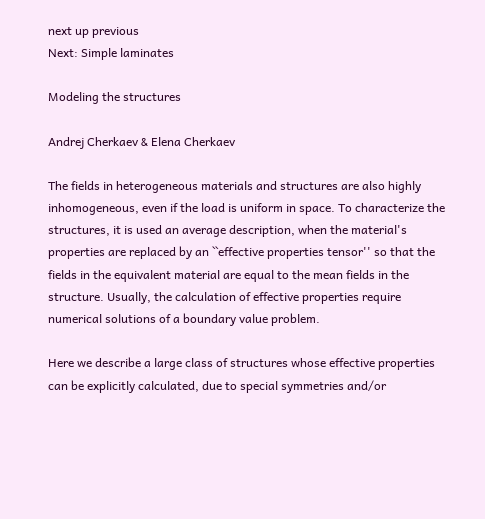next up previous
Next: Simple laminates

Modeling the structures

Andrej Cherkaev & Elena Cherkaev

The fields in heterogeneous materials and structures are also highly inhomogeneous, even if the load is uniform in space. To characterize the structures, it is used an average description, when the material's properties are replaced by an ``effective properties tensor'' so that the fields in the equivalent material are equal to the mean fields in the structure. Usually, the calculation of effective properties require numerical solutions of a boundary value problem.

Here we describe a large class of structures whose effective properties can be explicitly calculated, due to special symmetries and/or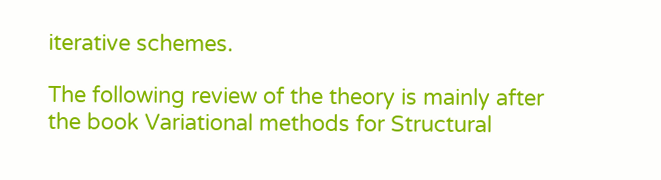iterative schemes.

The following review of the theory is mainly after the book Variational methods for Structural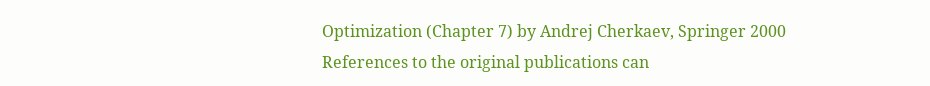Optimization (Chapter 7) by Andrej Cherkaev, Springer 2000 References to the original publications can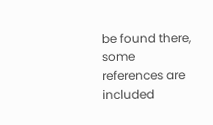be found there, some references are included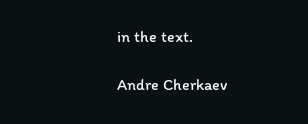in the text.

Andre Cherkaev